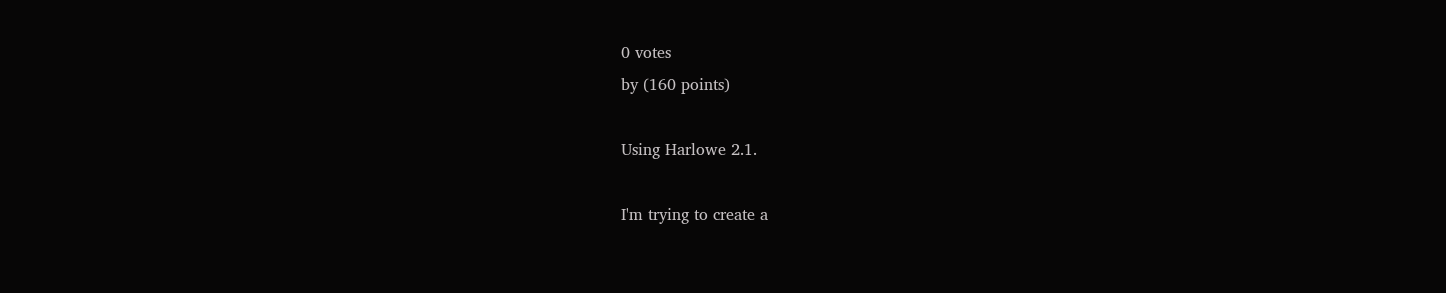0 votes
by (160 points)

Using Harlowe 2.1.

I'm trying to create a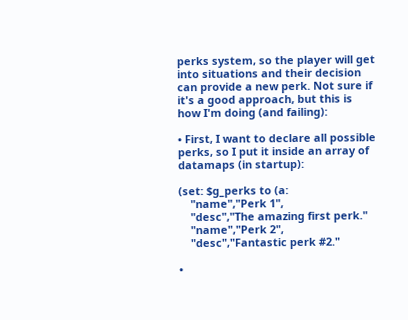perks system, so the player will get into situations and their decision can provide a new perk. Not sure if it's a good approach, but this is how I'm doing (and failing):

• First, I want to declare all possible perks, so I put it inside an array of datamaps (in startup):

(set: $g_perks to (a:
    "name","Perk 1",
    "desc","The amazing first perk."
    "name","Perk 2",
    "desc","Fantastic perk #2."

•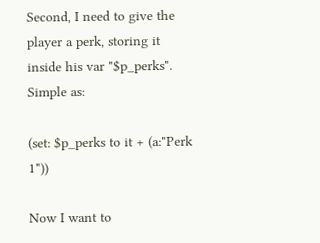Second, I need to give the player a perk, storing it inside his var "$p_perks". Simple as:

(set: $p_perks to it + (a:"Perk 1"))

Now I want to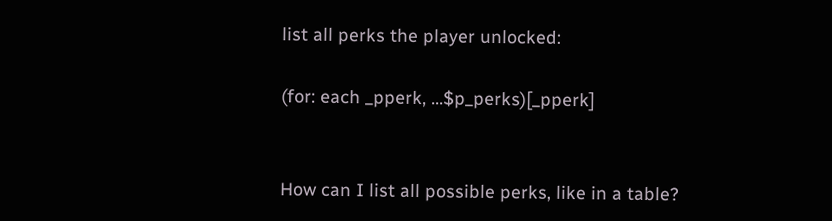list all perks the player unlocked:

(for: each _pperk, ...$p_perks)[_pperk]


How can I list all possible perks, like in a table?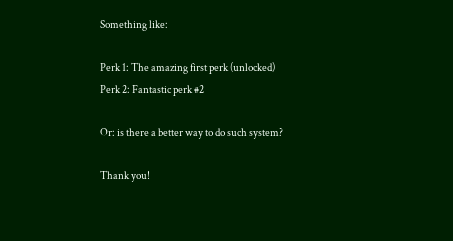Something like:

Perk 1: The amazing first perk (unlocked)
Perk 2: Fantastic perk #2

Or: is there a better way to do such system?

Thank you!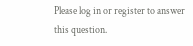Please log in or register to answer this question.